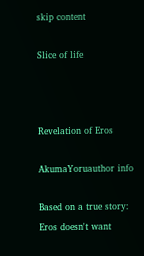skip content

Slice of life



Revelation of Eros

AkumaYoruauthor info

Based on a true story: Eros doesn't want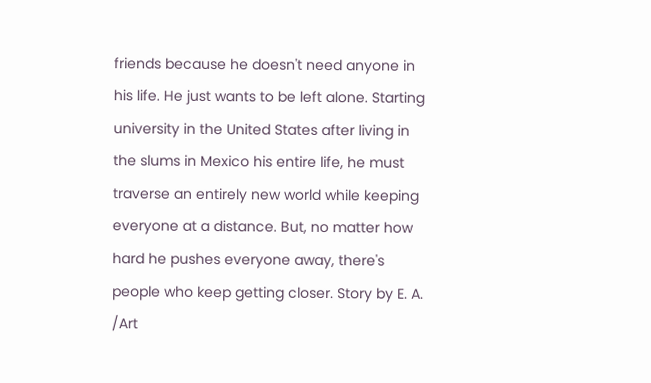friends because he doesn't need anyone in his life. He just wants to be left alone. Starting university in the United States after living in the slums in Mexico his entire life, he must traverse an entirely new world while keeping everyone at a distance. But, no matter how hard he pushes everyone away, there's people who keep getting closer. Story by E. A. /Art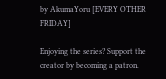by AkumaYoru [EVERY OTHER FRIDAY]

Enjoying the series? Support the creator by becoming a patron.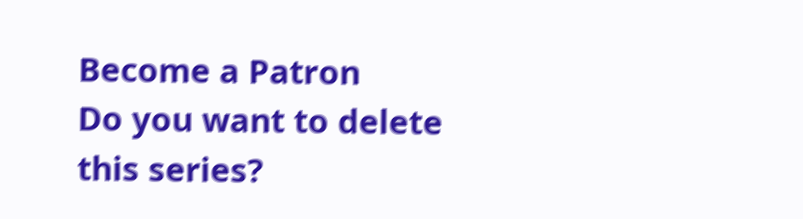Become a Patron
Do you want to delete
this series?